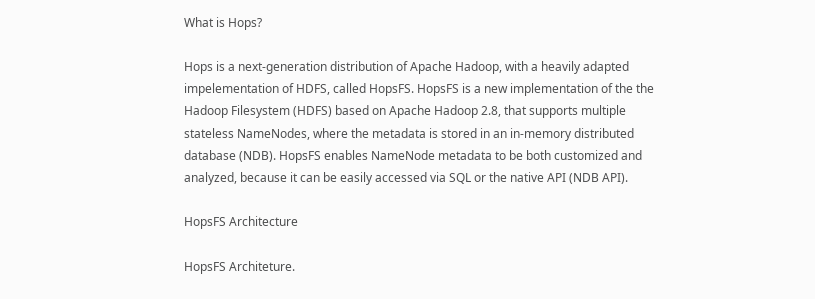What is Hops?

Hops is a next-generation distribution of Apache Hadoop, with a heavily adapted impelementation of HDFS, called HopsFS. HopsFS is a new implementation of the the Hadoop Filesystem (HDFS) based on Apache Hadoop 2.8, that supports multiple stateless NameNodes, where the metadata is stored in an in-memory distributed database (NDB). HopsFS enables NameNode metadata to be both customized and analyzed, because it can be easily accessed via SQL or the native API (NDB API).

HopsFS Architecture

HopsFS Architeture.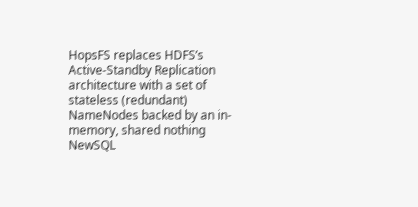HopsFS replaces HDFS’s Active-Standby Replication architecture with a set of stateless (redundant) NameNodes backed by an in-memory, shared nothing NewSQL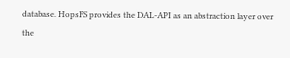database. HopsFS provides the DAL-API as an abstraction layer over the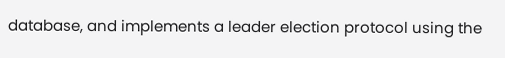database, and implements a leader election protocol using the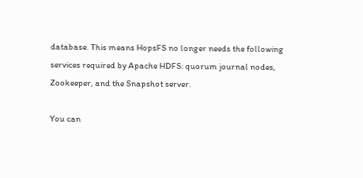database. This means HopsFS no longer needs the following services required by Apache HDFS: quorum journal nodes, Zookeeper, and the Snapshot server.

You can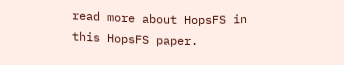read more about HopsFS in this HopsFS paper.